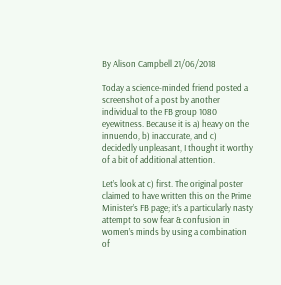By Alison Campbell 21/06/2018

Today a science-minded friend posted a screenshot of a post by another individual to the FB group 1080 eyewitness. Because it is a) heavy on the innuendo, b) inaccurate, and c) decidedly unpleasant, I thought it worthy of a bit of additional attention.

Let’s look at c) first. The original poster claimed to have written this on the Prime Minister’s FB page; it’s a particularly nasty attempt to sow fear & confusion in women’s minds by using a combination of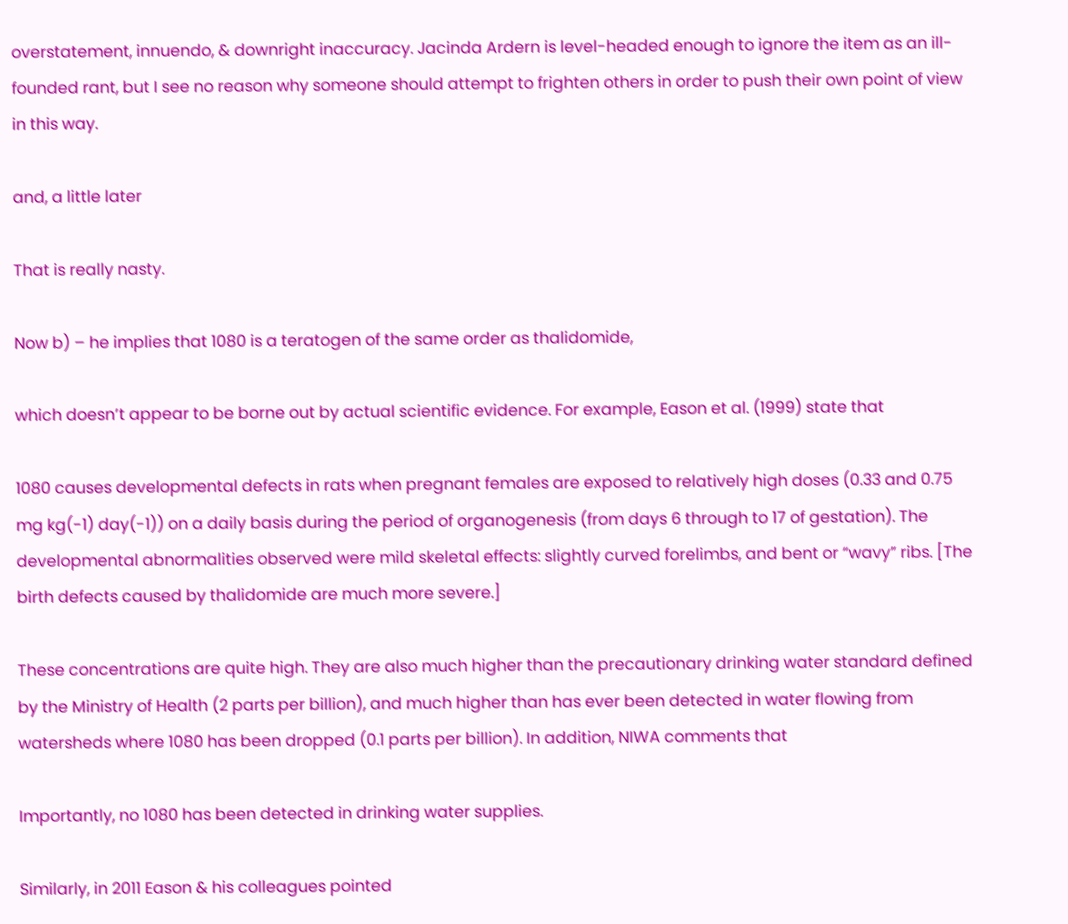overstatement, innuendo, & downright inaccuracy. Jacinda Ardern is level-headed enough to ignore the item as an ill-founded rant, but I see no reason why someone should attempt to frighten others in order to push their own point of view in this way.

and, a little later

That is really nasty.

Now b) – he implies that 1080 is a teratogen of the same order as thalidomide,

which doesn’t appear to be borne out by actual scientific evidence. For example, Eason et al. (1999) state that

1080 causes developmental defects in rats when pregnant females are exposed to relatively high doses (0.33 and 0.75 mg kg(-1) day(-1)) on a daily basis during the period of organogenesis (from days 6 through to 17 of gestation). The developmental abnormalities observed were mild skeletal effects: slightly curved forelimbs, and bent or “wavy” ribs. [The birth defects caused by thalidomide are much more severe.]

These concentrations are quite high. They are also much higher than the precautionary drinking water standard defined by the Ministry of Health (2 parts per billion), and much higher than has ever been detected in water flowing from watersheds where 1080 has been dropped (0.1 parts per billion). In addition, NIWA comments that

Importantly, no 1080 has been detected in drinking water supplies.

Similarly, in 2011 Eason & his colleagues pointed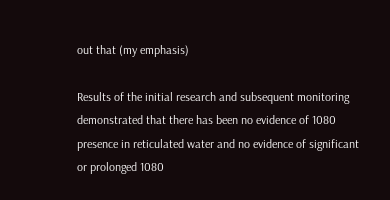out that (my emphasis)

Results of the initial research and subsequent monitoring demonstrated that there has been no evidence of 1080 presence in reticulated water and no evidence of significant or prolonged 1080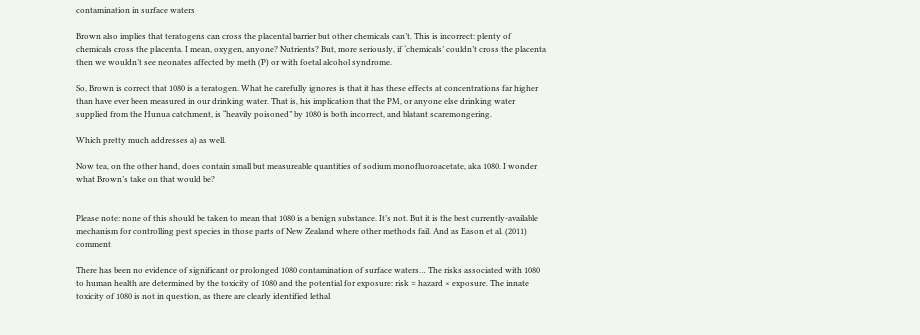contamination in surface waters

Brown also implies that teratogens can cross the placental barrier but other chemicals can’t. This is incorrect: plenty of chemicals cross the placenta. I mean, oxygen, anyone? Nutrients? But, more seriously, if ‘chemicals’ couldn’t cross the placenta then we wouldn’t see neonates affected by meth (P) or with foetal alcohol syndrome.

So, Brown is correct that 1080 is a teratogen. What he carefully ignores is that it has these effects at concentrations far higher than have ever been measured in our drinking water. That is, his implication that the PM, or anyone else drinking water supplied from the Hunua catchment, is “heavily poisoned” by 1080 is both incorrect, and blatant scaremongering.

Which pretty much addresses a) as well.

Now tea, on the other hand, does contain small but measureable quantities of sodium monofluoroacetate, aka 1080. I wonder what Brown’s take on that would be?


Please note: none of this should be taken to mean that 1080 is a benign substance. It’s not. But it is the best currently-available mechanism for controlling pest species in those parts of New Zealand where other methods fail. And as Eason et al. (2011) comment

There has been no evidence of significant or prolonged 1080 contamination of surface waters… The risks associated with 1080 to human health are determined by the toxicity of 1080 and the potential for exposure: risk = hazard × exposure. The innate toxicity of 1080 is not in question, as there are clearly identified lethal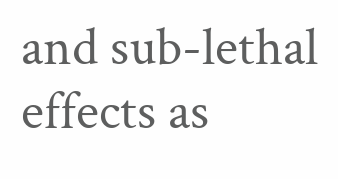and sub-lethal effects as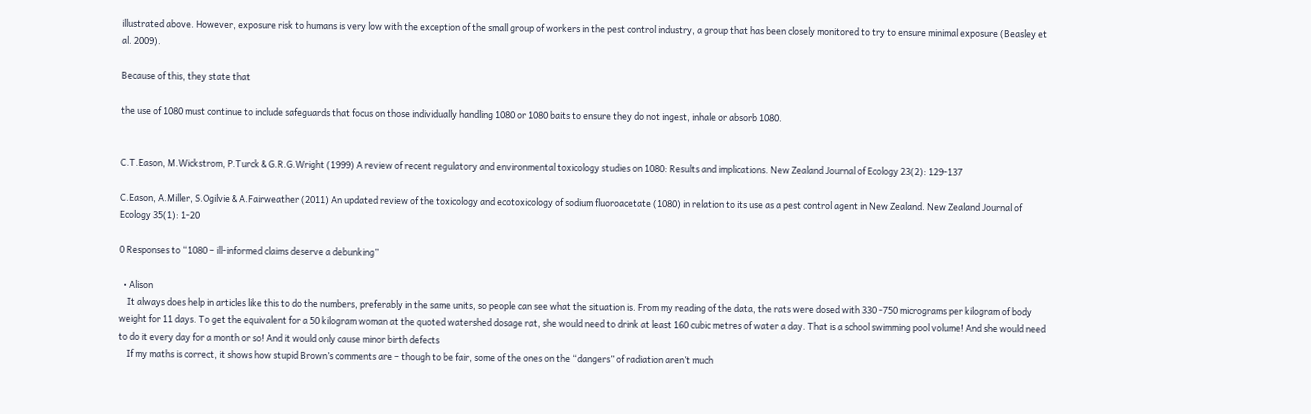illustrated above. However, exposure risk to humans is very low with the exception of the small group of workers in the pest control industry, a group that has been closely monitored to try to ensure minimal exposure (Beasley et al. 2009).

Because of this, they state that

the use of 1080 must continue to include safeguards that focus on those individually handling 1080 or 1080 baits to ensure they do not ingest, inhale or absorb 1080.


C.T.Eason, M.Wickstrom, P.Turck & G.R.G.Wright (1999) A review of recent regulatory and environmental toxicology studies on 1080: Results and implications. New Zealand Journal of Ecology 23(2): 129-137

C.Eason, A.Miller, S.Ogilvie & A.Fairweather (2011) An updated review of the toxicology and ecotoxicology of sodium fluoroacetate (1080) in relation to its use as a pest control agent in New Zealand. New Zealand Journal of Ecology 35(1): 1-20

0 Responses to “1080 – ill-informed claims deserve a debunking”

  • Alison
    It always does help in articles like this to do the numbers, preferably in the same units, so people can see what the situation is. From my reading of the data, the rats were dosed with 330 -750 micrograms per kilogram of body weight for 11 days. To get the equivalent for a 50 kilogram woman at the quoted watershed dosage rat, she would need to drink at least 160 cubic metres of water a day. That is a school swimming pool volume! And she would need to do it every day for a month or so! And it would only cause minor birth defects
    If my maths is correct, it shows how stupid Brown’s comments are – though to be fair, some of the ones on the “dangers” of radiation aren’t much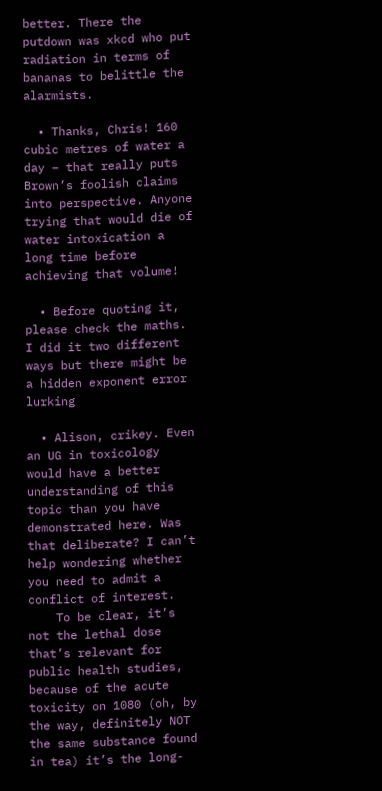better. There the putdown was xkcd who put radiation in terms of bananas to belittle the alarmists.

  • Thanks, Chris! 160 cubic metres of water a day – that really puts Brown’s foolish claims into perspective. Anyone trying that would die of water intoxication a long time before achieving that volume!

  • Before quoting it, please check the maths. I did it two different ways but there might be a hidden exponent error lurking

  • Alison, crikey. Even an UG in toxicology would have a better understanding of this topic than you have demonstrated here. Was that deliberate? I can’t help wondering whether you need to admit a conflict of interest.
    To be clear, it’s not the lethal dose that’s relevant for public health studies, because of the acute toxicity on 1080 (oh, by the way, definitely NOT the same substance found in tea) it’s the long-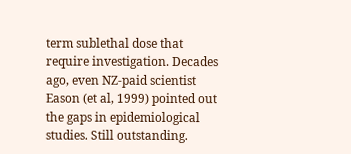term sublethal dose that require investigation. Decades ago, even NZ-paid scientist Eason (et al, 1999) pointed out the gaps in epidemiological studies. Still outstanding.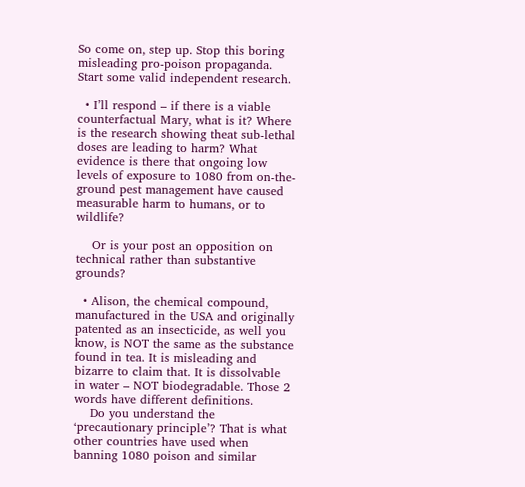So come on, step up. Stop this boring misleading pro-poison propaganda. Start some valid independent research.

  • I’ll respond – if there is a viable counterfactual Mary, what is it? Where is the research showing theat sub-lethal doses are leading to harm? What evidence is there that ongoing low levels of exposure to 1080 from on-the-ground pest management have caused measurable harm to humans, or to wildlife?

    Or is your post an opposition on technical rather than substantive grounds?

  • Alison, the chemical compound, manufactured in the USA and originally patented as an insecticide, as well you know, is NOT the same as the substance found in tea. It is misleading and bizarre to claim that. It is dissolvable in water – NOT biodegradable. Those 2 words have different definitions.
    Do you understand the ‘precautionary principle’? That is what other countries have used when banning 1080 poison and similar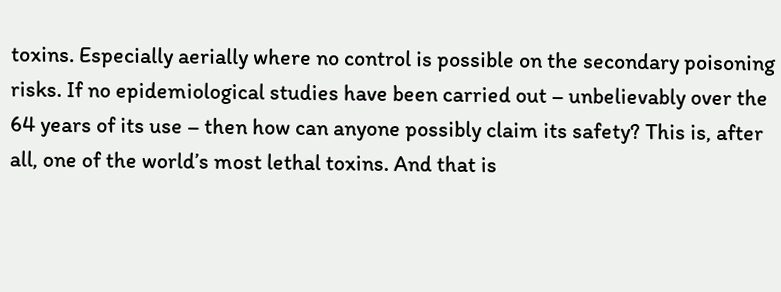toxins. Especially aerially where no control is possible on the secondary poisoning risks. If no epidemiological studies have been carried out – unbelievably over the 64 years of its use – then how can anyone possibly claim its safety? This is, after all, one of the world’s most lethal toxins. And that is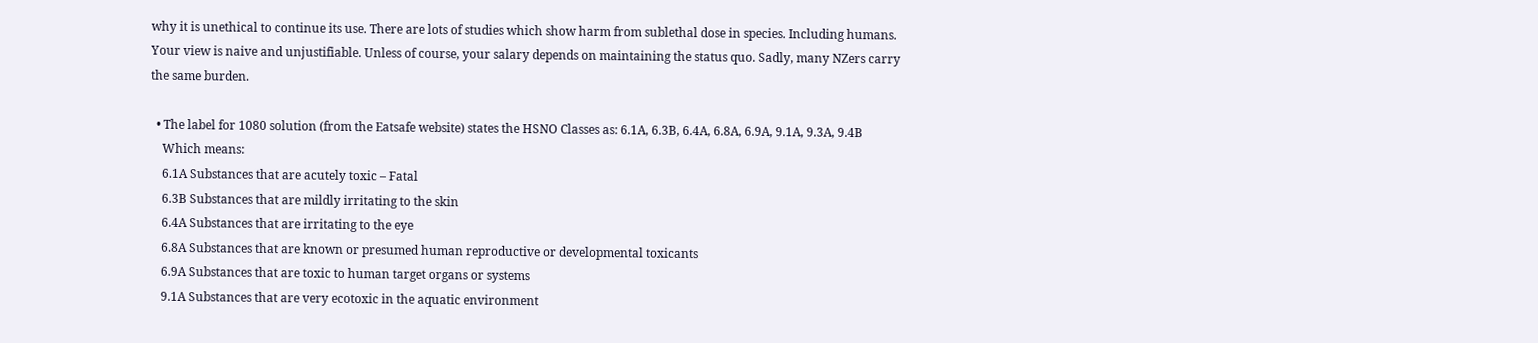why it is unethical to continue its use. There are lots of studies which show harm from sublethal dose in species. Including humans. Your view is naive and unjustifiable. Unless of course, your salary depends on maintaining the status quo. Sadly, many NZers carry the same burden.

  • The label for 1080 solution (from the Eatsafe website) states the HSNO Classes as: 6.1A, 6.3B, 6.4A, 6.8A, 6.9A, 9.1A, 9.3A, 9.4B
    Which means:
    6.1A Substances that are acutely toxic – Fatal
    6.3B Substances that are mildly irritating to the skin
    6.4A Substances that are irritating to the eye
    6.8A Substances that are known or presumed human reproductive or developmental toxicants
    6.9A Substances that are toxic to human target organs or systems
    9.1A Substances that are very ecotoxic in the aquatic environment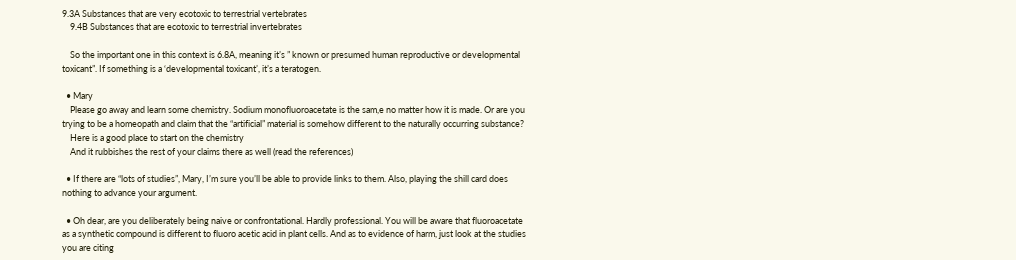9.3A Substances that are very ecotoxic to terrestrial vertebrates
    9.4B Substances that are ecotoxic to terrestrial invertebrates

    So the important one in this context is 6.8A, meaning it’s ” known or presumed human reproductive or developmental toxicant”. If something is a ‘developmental toxicant’, it’s a teratogen.

  • Mary
    Please go away and learn some chemistry. Sodium monofluoroacetate is the sam,e no matter how it is made. Or are you trying to be a homeopath and claim that the “artificial” material is somehow different to the naturally occurring substance?
    Here is a good place to start on the chemistry
    And it rubbishes the rest of your claims there as well (read the references)

  • If there are “lots of studies”, Mary, I’m sure you’ll be able to provide links to them. Also, playing the shill card does nothing to advance your argument.

  • Oh dear, are you deliberately being naive or confrontational. Hardly professional. You will be aware that fluoroacetate as a synthetic compound is different to fluoro acetic acid in plant cells. And as to evidence of harm, just look at the studies you are citing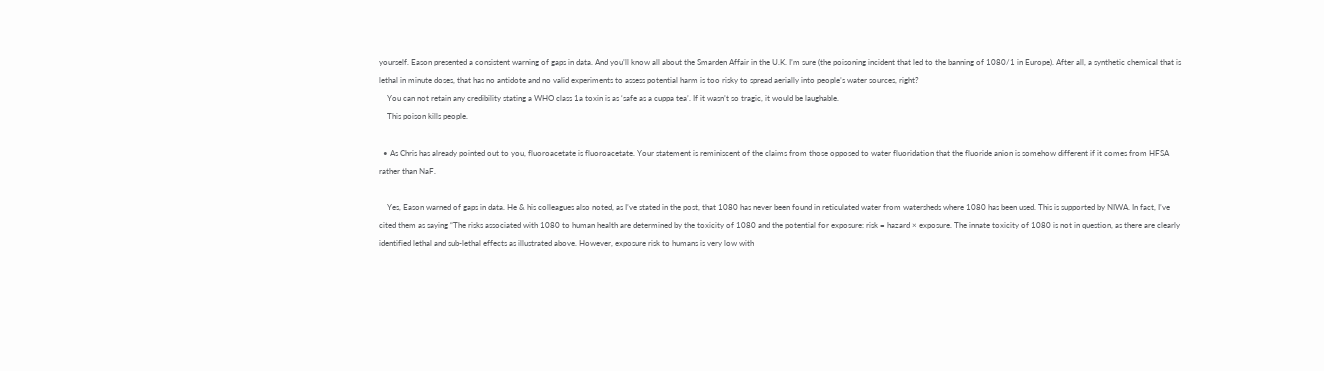yourself. Eason presented a consistent warning of gaps in data. And you’ll know all about the Smarden Affair in the U.K. I’m sure (the poisoning incident that led to the banning of 1080/1 in Europe). After all, a synthetic chemical that is lethal in minute doses, that has no antidote and no valid experiments to assess potential harm is too risky to spread aerially into people’s water sources, right?
    You can not retain any credibility stating a WHO class 1a toxin is as ‘safe as a cuppa tea’. If it wasn’t so tragic, it would be laughable.
    This poison kills people.

  • As Chris has already pointed out to you, fluoroacetate is fluoroacetate. Your statement is reminiscent of the claims from those opposed to water fluoridation that the fluoride anion is somehow different if it comes from HFSA rather than NaF.

    Yes, Eason warned of gaps in data. He & his colleagues also noted, as I’ve stated in the post, that 1080 has never been found in reticulated water from watersheds where 1080 has been used. This is supported by NIWA. In fact, I’ve cited them as saying “The risks associated with 1080 to human health are determined by the toxicity of 1080 and the potential for exposure: risk = hazard × exposure. The innate toxicity of 1080 is not in question, as there are clearly identified lethal and sub-lethal effects as illustrated above. However, exposure risk to humans is very low with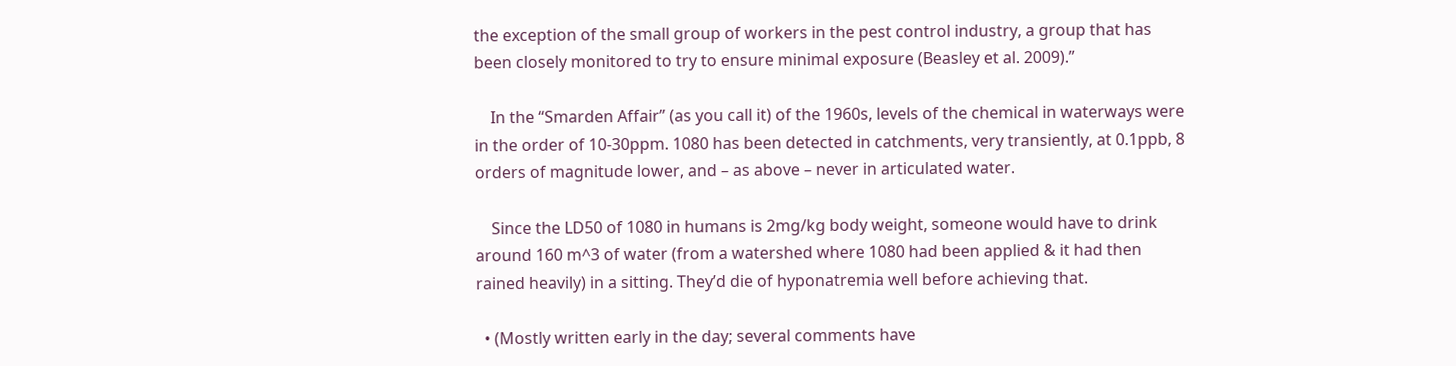the exception of the small group of workers in the pest control industry, a group that has been closely monitored to try to ensure minimal exposure (Beasley et al. 2009).”

    In the “Smarden Affair” (as you call it) of the 1960s, levels of the chemical in waterways were in the order of 10-30ppm. 1080 has been detected in catchments, very transiently, at 0.1ppb, 8 orders of magnitude lower, and – as above – never in articulated water.

    Since the LD50 of 1080 in humans is 2mg/kg body weight, someone would have to drink around 160 m^3 of water (from a watershed where 1080 had been applied & it had then rained heavily) in a sitting. They’d die of hyponatremia well before achieving that.

  • (Mostly written early in the day; several comments have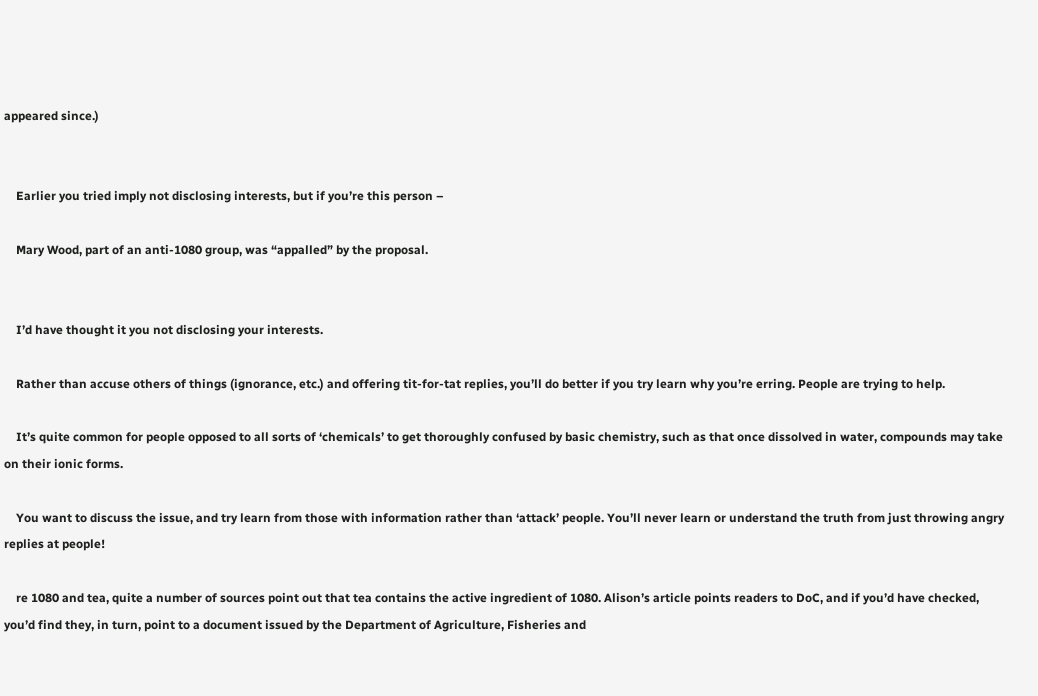appeared since.)


    Earlier you tried imply not disclosing interests, but if you’re this person –

    Mary Wood, part of an anti-1080 group, was “appalled” by the proposal.


    I’d have thought it you not disclosing your interests.

    Rather than accuse others of things (ignorance, etc.) and offering tit-for-tat replies, you’ll do better if you try learn why you’re erring. People are trying to help.

    It’s quite common for people opposed to all sorts of ‘chemicals’ to get thoroughly confused by basic chemistry, such as that once dissolved in water, compounds may take on their ionic forms.

    You want to discuss the issue, and try learn from those with information rather than ‘attack’ people. You’ll never learn or understand the truth from just throwing angry replies at people!

    re 1080 and tea, quite a number of sources point out that tea contains the active ingredient of 1080. Alison’s article points readers to DoC, and if you’d have checked, you’d find they, in turn, point to a document issued by the Department of Agriculture, Fisheries and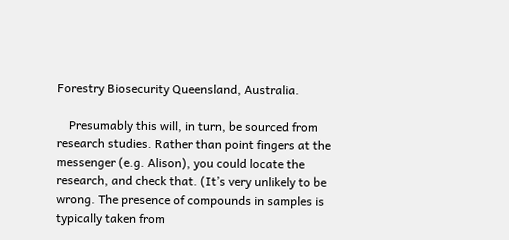Forestry Biosecurity Queensland, Australia.

    Presumably this will, in turn, be sourced from research studies. Rather than point fingers at the messenger (e.g. Alison), you could locate the research, and check that. (It’s very unlikely to be wrong. The presence of compounds in samples is typically taken from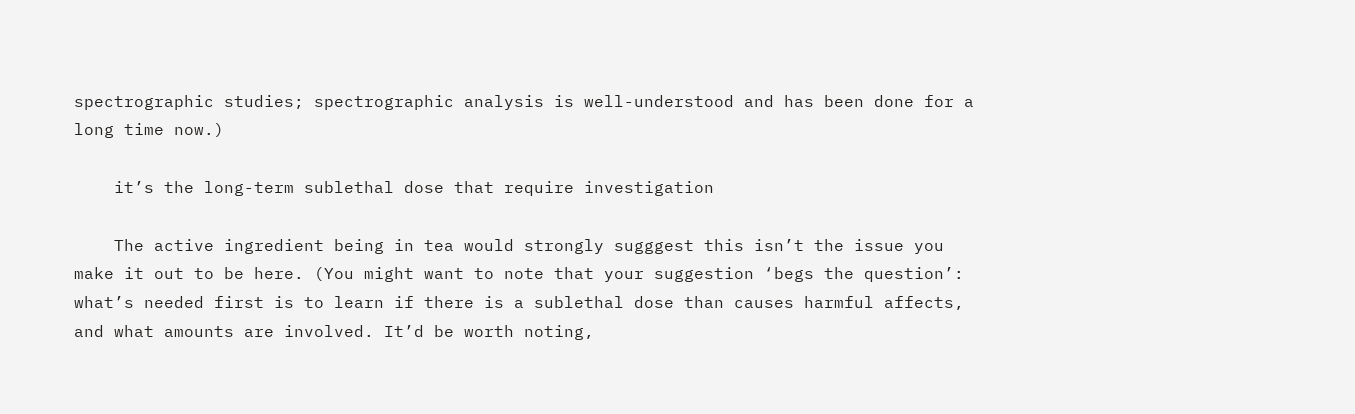spectrographic studies; spectrographic analysis is well-understood and has been done for a long time now.)

    it’s the long-term sublethal dose that require investigation

    The active ingredient being in tea would strongly sugggest this isn’t the issue you make it out to be here. (You might want to note that your suggestion ‘begs the question’: what’s needed first is to learn if there is a sublethal dose than causes harmful affects, and what amounts are involved. It’d be worth noting,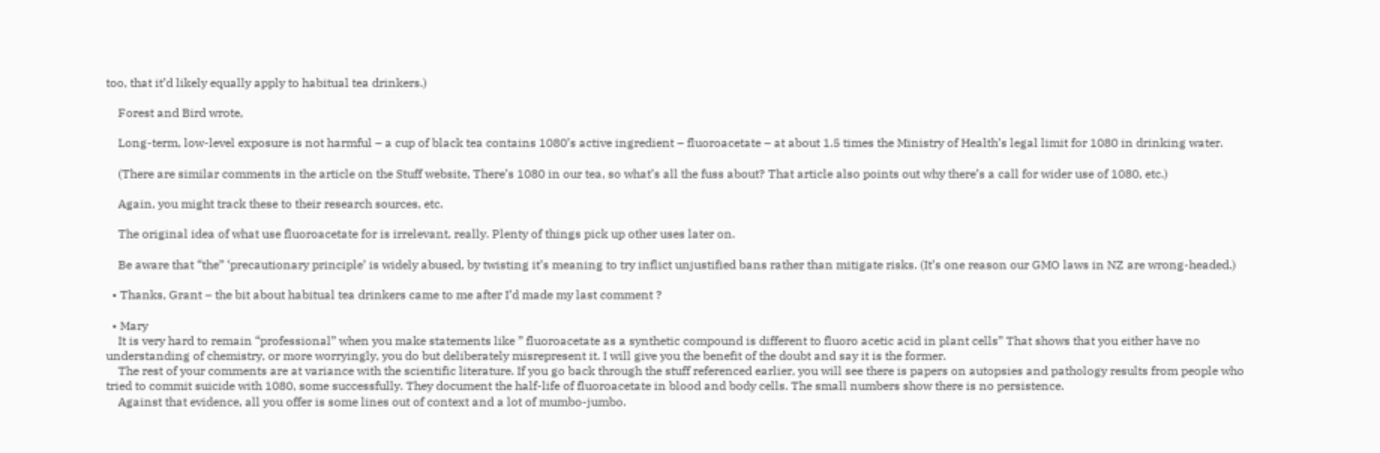too, that it’d likely equally apply to habitual tea drinkers.)

    Forest and Bird wrote,

    Long-term, low-level exposure is not harmful – a cup of black tea contains 1080’s active ingredient – fluoroacetate – at about 1.5 times the Ministry of Health’s legal limit for 1080 in drinking water.

    (There are similar comments in the article on the Stuff website, There’s 1080 in our tea, so what’s all the fuss about? That article also points out why there’s a call for wider use of 1080, etc.)

    Again, you might track these to their research sources, etc.

    The original idea of what use fluoroacetate for is irrelevant, really. Plenty of things pick up other uses later on.

    Be aware that “the” ‘precautionary principle’ is widely abused, by twisting it’s meaning to try inflict unjustified bans rather than mitigate risks. (It’s one reason our GMO laws in NZ are wrong-headed.)

  • Thanks, Grant – the bit about habitual tea drinkers came to me after I’d made my last comment ?

  • Mary
    It is very hard to remain “professional” when you make statements like ” fluoroacetate as a synthetic compound is different to fluoro acetic acid in plant cells” That shows that you either have no understanding of chemistry, or more worryingly, you do but deliberately misrepresent it. I will give you the benefit of the doubt and say it is the former.
    The rest of your comments are at variance with the scientific literature. If you go back through the stuff referenced earlier, you will see there is papers on autopsies and pathology results from people who tried to commit suicide with 1080, some successfully. They document the half-life of fluoroacetate in blood and body cells. The small numbers show there is no persistence.
    Against that evidence, all you offer is some lines out of context and a lot of mumbo-jumbo.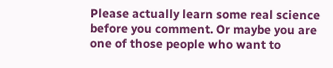Please actually learn some real science before you comment. Or maybe you are one of those people who want to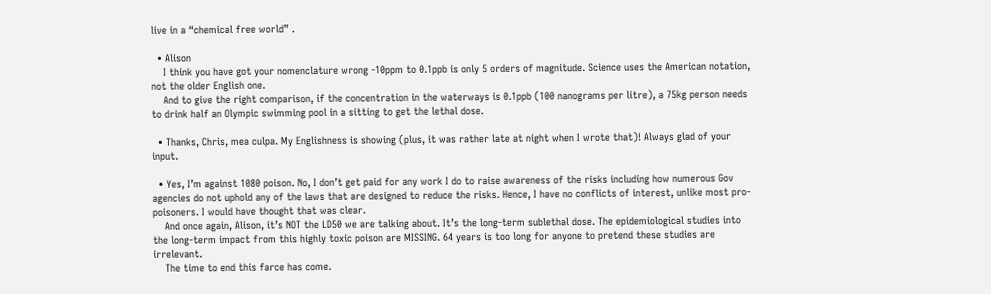live in a “chemical free world” .

  • Alison
    I think you have got your nomenclature wrong -10ppm to 0.1ppb is only 5 orders of magnitude. Science uses the American notation, not the older English one.
    And to give the right comparison, if the concentration in the waterways is 0.1ppb (100 nanograms per litre), a 75kg person needs to drink half an Olympic swimming pool in a sitting to get the lethal dose.

  • Thanks, Chris, mea culpa. My Englishness is showing (plus, it was rather late at night when I wrote that)! Always glad of your input.

  • Yes, I’m against 1080 poison. No, I don’t get paid for any work I do to raise awareness of the risks including how numerous Gov agencies do not uphold any of the laws that are designed to reduce the risks. Hence, I have no conflicts of interest, unlike most pro-poisoners. I would have thought that was clear.
    And once again, Alison, it’s NOT the LD50 we are talking about. It’s the long-term sublethal dose. The epidemiological studies into the long-term impact from this highly toxic poison are MISSING. 64 years is too long for anyone to pretend these studies are irrelevant.
    The time to end this farce has come.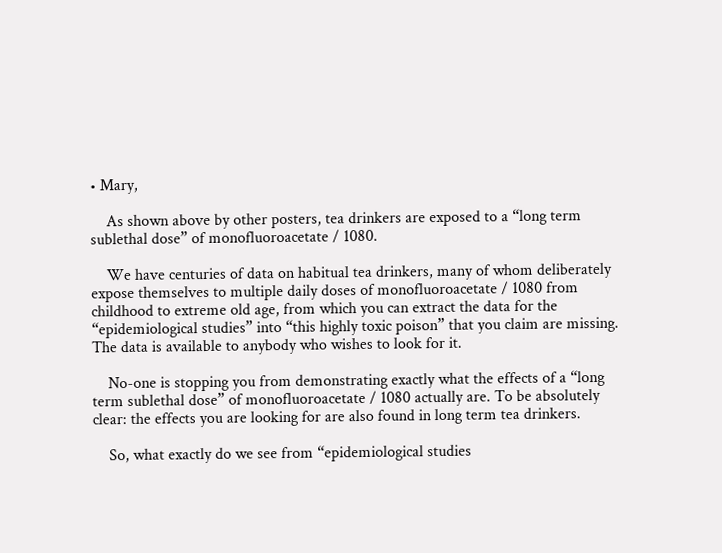• Mary,

    As shown above by other posters, tea drinkers are exposed to a “long term sublethal dose” of monofluoroacetate / 1080.

    We have centuries of data on habitual tea drinkers, many of whom deliberately expose themselves to multiple daily doses of monofluoroacetate / 1080 from childhood to extreme old age, from which you can extract the data for the “epidemiological studies” into “this highly toxic poison” that you claim are missing. The data is available to anybody who wishes to look for it.

    No-one is stopping you from demonstrating exactly what the effects of a “long term sublethal dose” of monofluoroacetate / 1080 actually are. To be absolutely clear: the effects you are looking for are also found in long term tea drinkers.

    So, what exactly do we see from “epidemiological studies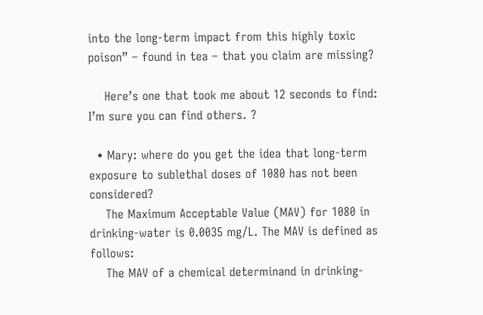into the long-term impact from this highly toxic poison” – found in tea – that you claim are missing?

    Here’s one that took me about 12 seconds to find: I’m sure you can find others. ?

  • Mary: where do you get the idea that long-term exposure to sublethal doses of 1080 has not been considered?
    The Maximum Acceptable Value (MAV) for 1080 in drinking-water is 0.0035 mg/L. The MAV is defined as follows:
    The MAV of a chemical determinand in drinking-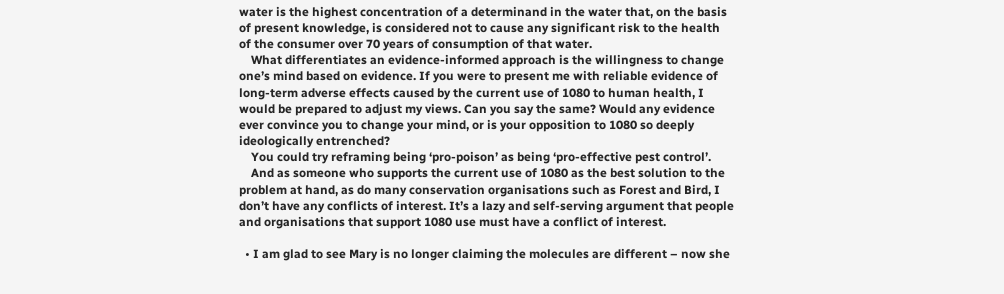water is the highest concentration of a determinand in the water that, on the basis of present knowledge, is considered not to cause any significant risk to the health of the consumer over 70 years of consumption of that water.
    What differentiates an evidence-informed approach is the willingness to change one’s mind based on evidence. If you were to present me with reliable evidence of long-term adverse effects caused by the current use of 1080 to human health, I would be prepared to adjust my views. Can you say the same? Would any evidence ever convince you to change your mind, or is your opposition to 1080 so deeply ideologically entrenched?
    You could try reframing being ‘pro-poison’ as being ‘pro-effective pest control’.
    And as someone who supports the current use of 1080 as the best solution to the problem at hand, as do many conservation organisations such as Forest and Bird, I don’t have any conflicts of interest. It’s a lazy and self-serving argument that people and organisations that support 1080 use must have a conflict of interest.

  • I am glad to see Mary is no longer claiming the molecules are different – now she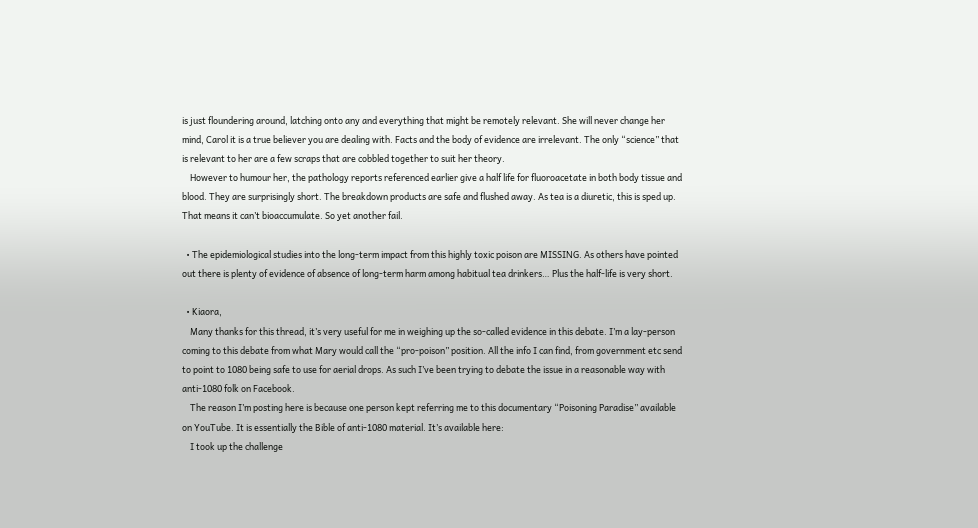is just floundering around, latching onto any and everything that might be remotely relevant. She will never change her mind, Carol it is a true believer you are dealing with. Facts and the body of evidence are irrelevant. The only “science” that is relevant to her are a few scraps that are cobbled together to suit her theory.
    However to humour her, the pathology reports referenced earlier give a half life for fluoroacetate in both body tissue and blood. They are surprisingly short. The breakdown products are safe and flushed away. As tea is a diuretic, this is sped up. That means it can’t bioaccumulate. So yet another fail.

  • The epidemiological studies into the long-term impact from this highly toxic poison are MISSING. As others have pointed out there is plenty of evidence of absence of long-term harm among habitual tea drinkers… Plus the half-life is very short.

  • Kiaora,
    Many thanks for this thread, it’s very useful for me in weighing up the so-called evidence in this debate. I’m a lay-person coming to this debate from what Mary would call the “pro-poison” position. All the info I can find, from government etc send to point to 1080 being safe to use for aerial drops. As such I’ve been trying to debate the issue in a reasonable way with anti-1080 folk on Facebook.
    The reason I’m posting here is because one person kept referring me to this documentary “Poisoning Paradise” available on YouTube. It is essentially the Bible of anti-1080 material. It’s available here:
    I took up the challenge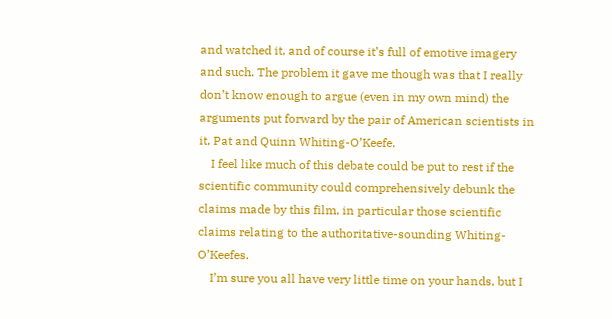and watched it, and of course it’s full of emotive imagery and such. The problem it gave me though was that I really don’t know enough to argue (even in my own mind) the arguments put forward by the pair of American scientists in it, Pat and Quinn Whiting-O’Keefe.
    I feel like much of this debate could be put to rest if the scientific community could comprehensively debunk the claims made by this film, in particular those scientific claims relating to the authoritative-sounding Whiting-O’Keefes.
    I’m sure you all have very little time on your hands, but I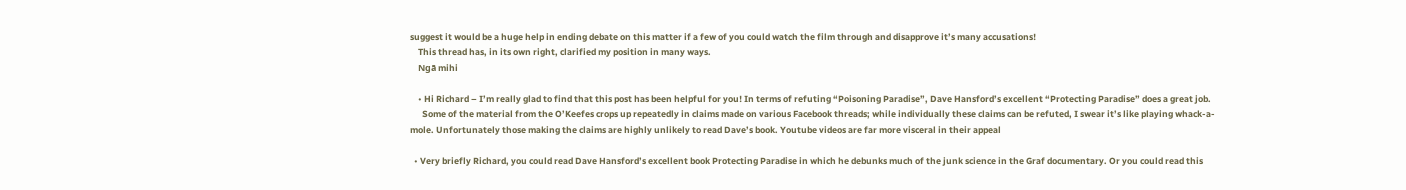suggest it would be a huge help in ending debate on this matter if a few of you could watch the film through and disapprove it’s many accusations!
    This thread has, in its own right, clarified my position in many ways.
    Ngā mihi

    • Hi Richard – I’m really glad to find that this post has been helpful for you! In terms of refuting “Poisoning Paradise”, Dave Hansford’s excellent “Protecting Paradise” does a great job.
      Some of the material from the O’Keefes crops up repeatedly in claims made on various Facebook threads; while individually these claims can be refuted, I swear it’s like playing whack-a-mole. Unfortunately those making the claims are highly unlikely to read Dave’s book. Youtube videos are far more visceral in their appeal

  • Very briefly Richard, you could read Dave Hansford’s excellent book Protecting Paradise in which he debunks much of the junk science in the Graf documentary. Or you could read this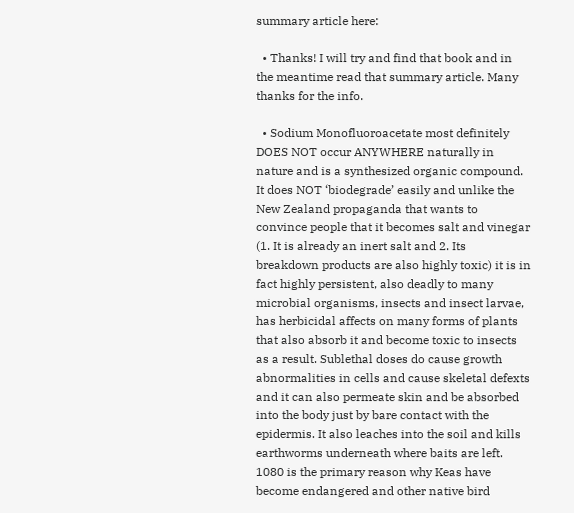summary article here:

  • Thanks! I will try and find that book and in the meantime read that summary article. Many thanks for the info.

  • Sodium Monofluoroacetate most definitely DOES NOT occur ANYWHERE naturally in nature and is a synthesized organic compound. It does NOT ‘biodegrade’ easily and unlike the New Zealand propaganda that wants to convince people that it becomes salt and vinegar (1. It is already an inert salt and 2. Its breakdown products are also highly toxic) it is in fact highly persistent, also deadly to many microbial organisms, insects and insect larvae, has herbicidal affects on many forms of plants that also absorb it and become toxic to insects as a result. Sublethal doses do cause growth abnormalities in cells and cause skeletal defexts and it can also permeate skin and be absorbed into the body just by bare contact with the epidermis. It also leaches into the soil and kills earthworms underneath where baits are left. 1080 is the primary reason why Keas have become endangered and other native bird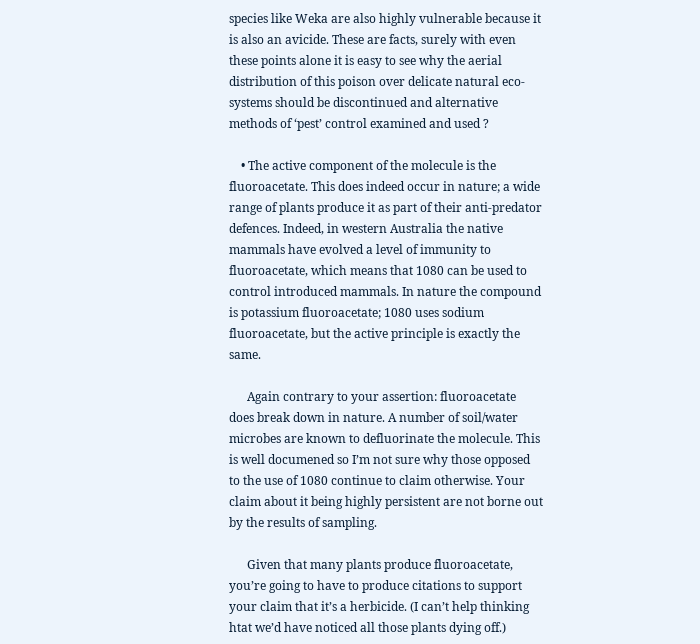species like Weka are also highly vulnerable because it is also an avicide. These are facts, surely with even these points alone it is easy to see why the aerial distribution of this poison over delicate natural eco-systems should be discontinued and alternative methods of ‘pest’ control examined and used ?

    • The active component of the molecule is the fluoroacetate. This does indeed occur in nature; a wide range of plants produce it as part of their anti-predator defences. Indeed, in western Australia the native mammals have evolved a level of immunity to fluoroacetate, which means that 1080 can be used to control introduced mammals. In nature the compound is potassium fluoroacetate; 1080 uses sodium fluoroacetate, but the active principle is exactly the same.

      Again contrary to your assertion: fluoroacetate does break down in nature. A number of soil/water microbes are known to defluorinate the molecule. This is well documened so I’m not sure why those opposed to the use of 1080 continue to claim otherwise. Your claim about it being highly persistent are not borne out by the results of sampling.

      Given that many plants produce fluoroacetate, you’re going to have to produce citations to support your claim that it’s a herbicide. (I can’t help thinking htat we’d have noticed all those plants dying off.)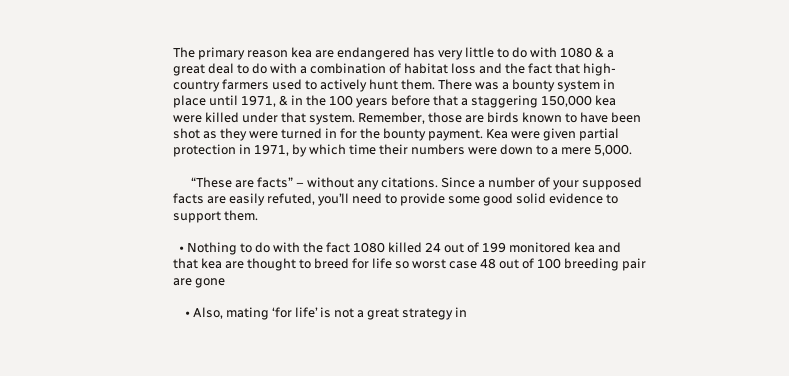The primary reason kea are endangered has very little to do with 1080 & a great deal to do with a combination of habitat loss and the fact that high-country farmers used to actively hunt them. There was a bounty system in place until 1971, & in the 100 years before that a staggering 150,000 kea were killed under that system. Remember, those are birds known to have been shot as they were turned in for the bounty payment. Kea were given partial protection in 1971, by which time their numbers were down to a mere 5,000.

      “These are facts” – without any citations. Since a number of your supposed facts are easily refuted, you’ll need to provide some good solid evidence to support them.

  • Nothing to do with the fact 1080 killed 24 out of 199 monitored kea and that kea are thought to breed for life so worst case 48 out of 100 breeding pair are gone

    • Also, mating ‘for life’ is not a great strategy in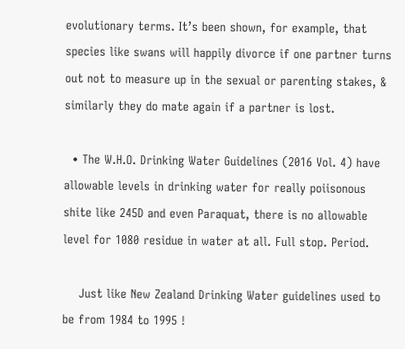evolutionary terms. It’s been shown, for example, that species like swans will happily divorce if one partner turns out not to measure up in the sexual or parenting stakes, & similarly they do mate again if a partner is lost.

  • The W.H.O. Drinking Water Guidelines (2016 Vol. 4) have allowable levels in drinking water for really poiisonous shite like 245D and even Paraquat, there is no allowable level for 1080 residue in water at all. Full stop. Period.

    Just like New Zealand Drinking Water guidelines used to be from 1984 to 1995 !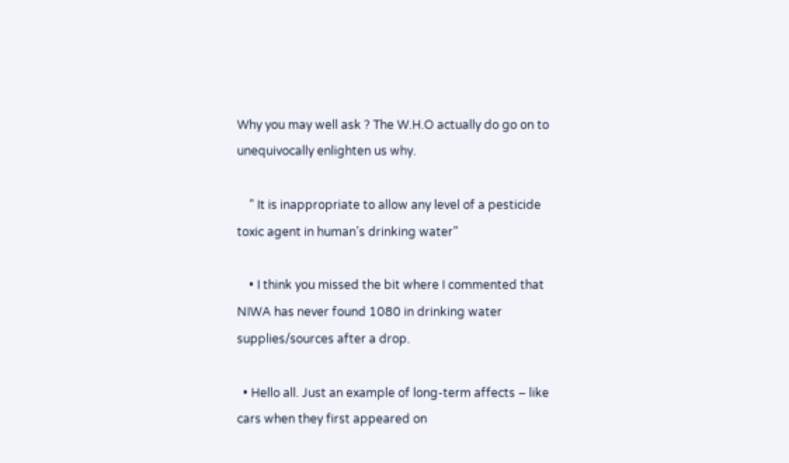Why you may well ask ? The W.H.O actually do go on to unequivocally enlighten us why.

    ” It is inappropriate to allow any level of a pesticide toxic agent in human’s drinking water”

    • I think you missed the bit where I commented that NIWA has never found 1080 in drinking water supplies/sources after a drop.

  • Hello all. Just an example of long-term affects – like cars when they first appeared on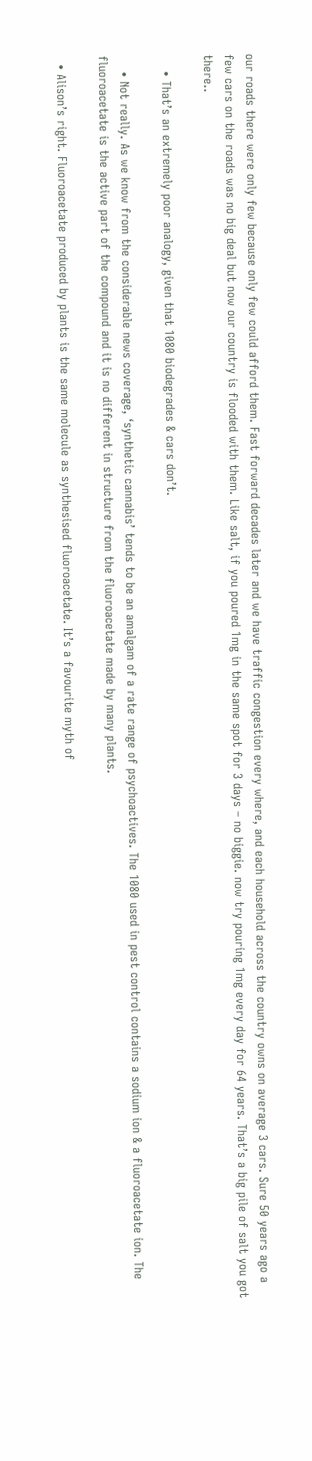our roads there were only few because only few could afford them. Fast forward decades later and we have traffic congestion every where, and each household across the country owns on average 3 cars. Sure 50 years ago a few cars on the roads was no big deal but now our country is flooded with them. Like salt, if you poured 1mg in the same spot for 3 days – no biggie. now try pouring 1mg every day for 64 years. That’s a big pile of salt you got there..

    • That’s an extremely poor analogy, given that 1080 biodegrades & cars don’t.

    • Not really. As we know from the considerable news coverage, ‘synthetic cannabis’ tends to be an amalgam of a rate range of psychoactives. The 1080 used in pest control contains a sodium ion & a fluoroacetate ion. The fluoroacetate is the active part of the compound and it is no different in structure from the fluoroacetate made by many plants.

  • Alison’s right. Fluoroacetate produced by plants is the same molecule as synthesised fluoroacetate. It’s a favourite myth of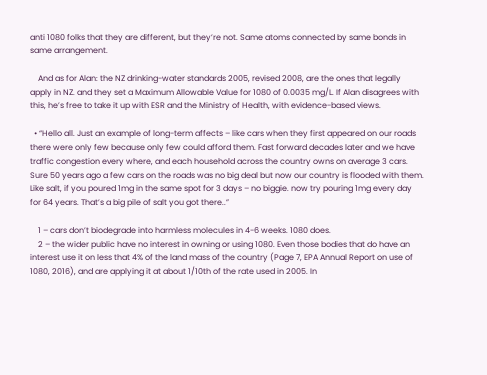anti 1080 folks that they are different, but they’re not. Same atoms connected by same bonds in same arrangement.

    And as for Alan: the NZ drinking-water standards 2005, revised 2008, are the ones that legally apply in NZ. and they set a Maximum Allowable Value for 1080 of 0.0035 mg/L. If Alan disagrees with this, he’s free to take it up with ESR and the Ministry of Health, with evidence-based views.

  • “Hello all. Just an example of long-term affects – like cars when they first appeared on our roads there were only few because only few could afford them. Fast forward decades later and we have traffic congestion every where, and each household across the country owns on average 3 cars. Sure 50 years ago a few cars on the roads was no big deal but now our country is flooded with them. Like salt, if you poured 1mg in the same spot for 3 days – no biggie. now try pouring 1mg every day for 64 years. That’s a big pile of salt you got there..”

    1 – cars don’t biodegrade into harmless molecules in 4-6 weeks. 1080 does.
    2 – the wider public have no interest in owning or using 1080. Even those bodies that do have an interest use it on less that 4% of the land mass of the country (Page 7, EPA Annual Report on use of 1080, 2016), and are applying it at about 1/10th of the rate used in 2005. In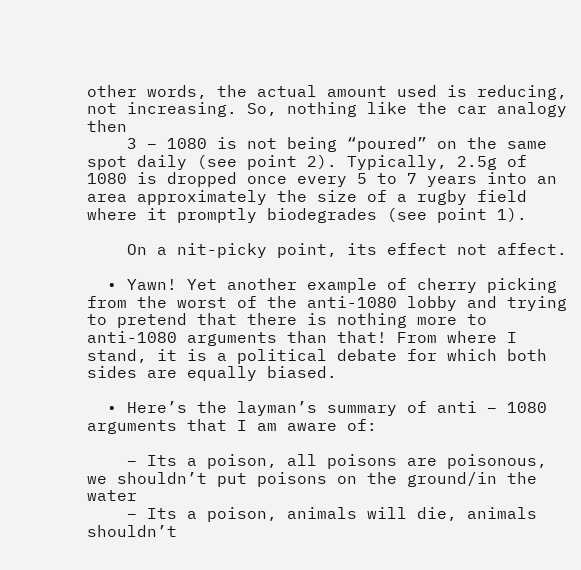other words, the actual amount used is reducing, not increasing. So, nothing like the car analogy then
    3 – 1080 is not being “poured” on the same spot daily (see point 2). Typically, 2.5g of 1080 is dropped once every 5 to 7 years into an area approximately the size of a rugby field where it promptly biodegrades (see point 1).

    On a nit-picky point, its effect not affect.

  • Yawn! Yet another example of cherry picking from the worst of the anti-1080 lobby and trying to pretend that there is nothing more to anti-1080 arguments than that! From where I stand, it is a political debate for which both sides are equally biased.

  • Here’s the layman’s summary of anti – 1080 arguments that I am aware of:

    – Its a poison, all poisons are poisonous, we shouldn’t put poisons on the ground/in the water
    – Its a poison, animals will die, animals shouldn’t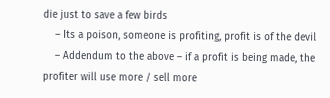die just to save a few birds
    – Its a poison, someone is profiting, profit is of the devil
    – Addendum to the above – if a profit is being made, the profiter will use more / sell more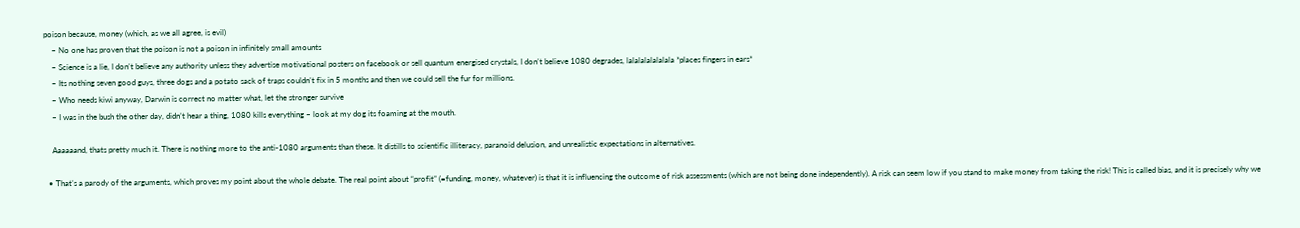poison because, money (which, as we all agree, is evil)
    – No one has proven that the poison is not a poison in infinitely small amounts
    – Science is a lie, I don’t believe any authority unless they advertise motivational posters on facebook or sell quantum energised crystals, I don’t believe 1080 degrades, lalalalalalalala *places fingers in ears*
    – Its nothing seven good guys, three dogs and a potato sack of traps couldn’t fix in 5 months and then we could sell the fur for millions.
    – Who needs kiwi anyway, Darwin is correct no matter what, let the stronger survive
    – I was in the bush the other day, didn’t hear a thing, 1080 kills everything – look at my dog its foaming at the mouth.

    Aaaaaand, thats pretty much it. There is nothing more to the anti-1080 arguments than these. It distills to scientific illiteracy, paranoid delusion, and unrealistic expectations in alternatives.

  • That’s a parody of the arguments, which proves my point about the whole debate. The real point about “profit” (=funding, money, whatever) is that it is influencing the outcome of risk assessments (which are not being done independently). A risk can seem low if you stand to make money from taking the risk! This is called bias, and it is precisely why we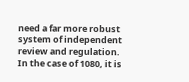need a far more robust system of independent review and regulation. In the case of 1080, it is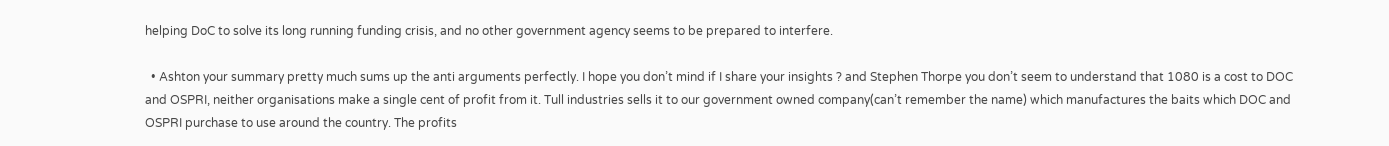helping DoC to solve its long running funding crisis, and no other government agency seems to be prepared to interfere.

  • Ashton your summary pretty much sums up the anti arguments perfectly. I hope you don’t mind if I share your insights ? and Stephen Thorpe you don’t seem to understand that 1080 is a cost to DOC and OSPRI, neither organisations make a single cent of profit from it. Tull industries sells it to our government owned company(can’t remember the name) which manufactures the baits which DOC and OSPRI purchase to use around the country. The profits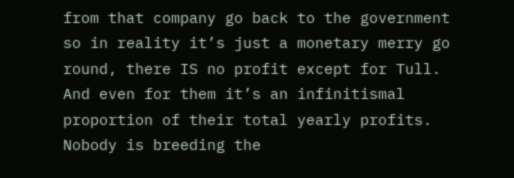from that company go back to the government so in reality it’s just a monetary merry go round, there IS no profit except for Tull. And even for them it’s an infinitismal proportion of their total yearly profits. Nobody is breeding the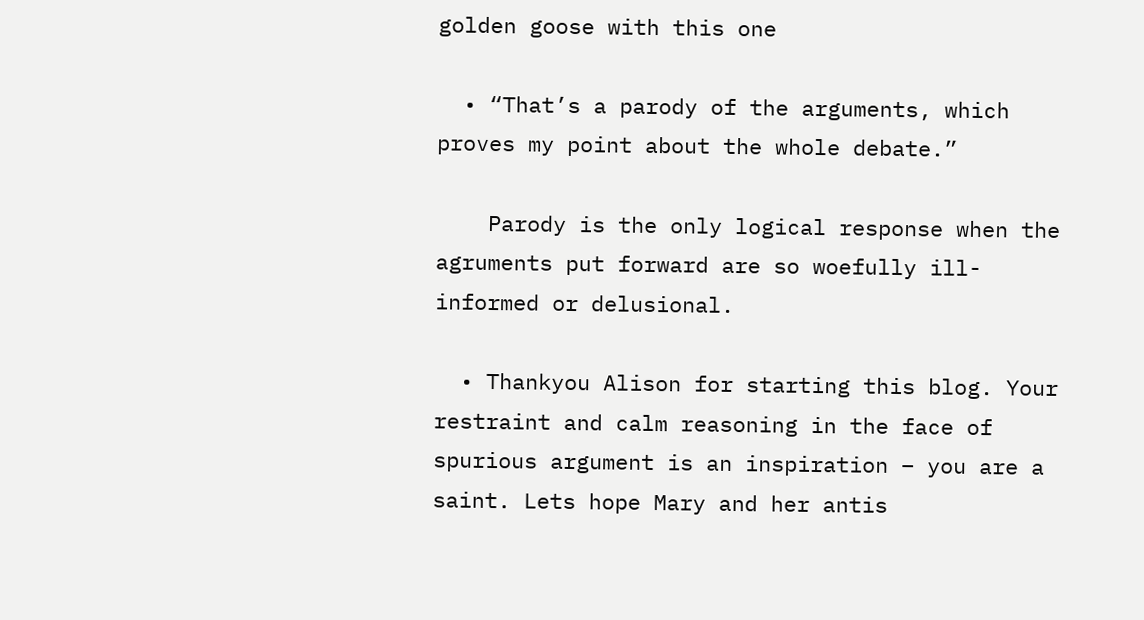golden goose with this one

  • “That’s a parody of the arguments, which proves my point about the whole debate.”

    Parody is the only logical response when the agruments put forward are so woefully ill-informed or delusional.

  • Thankyou Alison for starting this blog. Your restraint and calm reasoning in the face of spurious argument is an inspiration – you are a saint. Lets hope Mary and her antis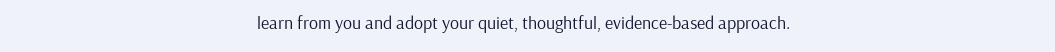learn from you and adopt your quiet, thoughtful, evidence-based approach.